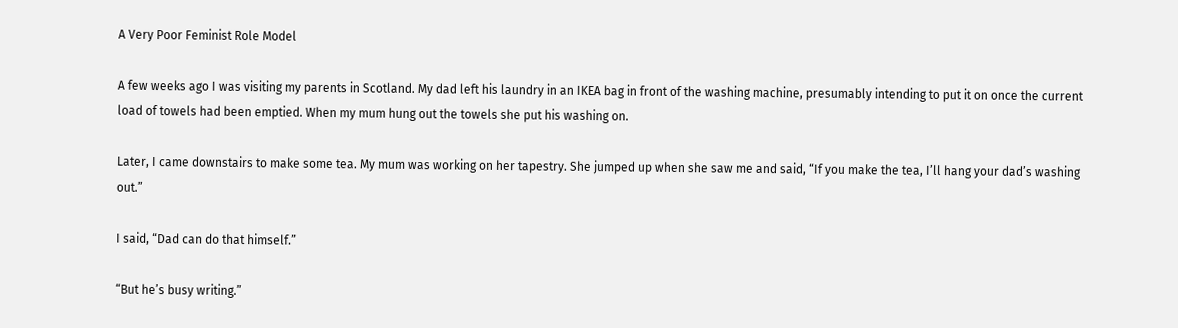A Very Poor Feminist Role Model

A few weeks ago I was visiting my parents in Scotland. My dad left his laundry in an IKEA bag in front of the washing machine, presumably intending to put it on once the current load of towels had been emptied. When my mum hung out the towels she put his washing on.

Later, I came downstairs to make some tea. My mum was working on her tapestry. She jumped up when she saw me and said, “If you make the tea, I’ll hang your dad’s washing out.”

I said, “Dad can do that himself.”

“But he’s busy writing.”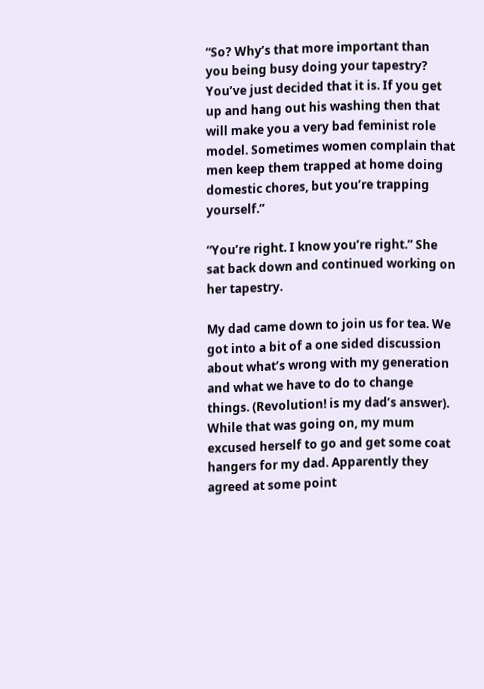“So? Why’s that more important than you being busy doing your tapestry? You’ve just decided that it is. If you get up and hang out his washing then that will make you a very bad feminist role model. Sometimes women complain that men keep them trapped at home doing domestic chores, but you’re trapping yourself.”

“You’re right. I know you’re right.” She sat back down and continued working on her tapestry.

My dad came down to join us for tea. We got into a bit of a one sided discussion about what’s wrong with my generation and what we have to do to change things. (Revolution! is my dad’s answer). While that was going on, my mum excused herself to go and get some coat hangers for my dad. Apparently they agreed at some point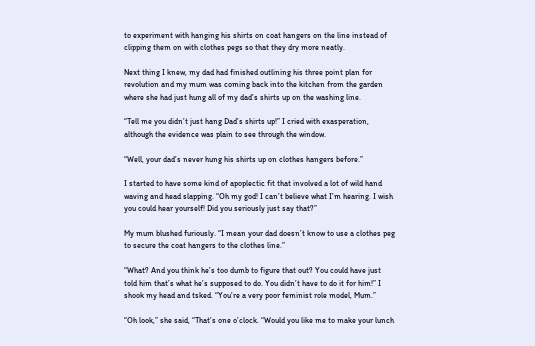to experiment with hanging his shirts on coat hangers on the line instead of clipping them on with clothes pegs so that they dry more neatly.

Next thing I knew, my dad had finished outlining his three point plan for revolution and my mum was coming back into the kitchen from the garden where she had just hung all of my dad’s shirts up on the washing line.

“Tell me you didn’t just hang Dad’s shirts up!” I cried with exasperation, although the evidence was plain to see through the window.

“Well, your dad’s never hung his shirts up on clothes hangers before.”

I started to have some kind of apoplectic fit that involved a lot of wild hand waving and head slapping. “Oh my god! I can’t believe what I’m hearing. I wish you could hear yourself! Did you seriously just say that?”

My mum blushed furiously. “I mean your dad doesn’t know to use a clothes peg to secure the coat hangers to the clothes line.”

“What? And you think he’s too dumb to figure that out? You could have just told him that’s what he’s supposed to do. You didn’t have to do it for him!” I shook my head and tsked. “You’re a very poor feminist role model, Mum.”

“Oh look,” she said, “That’s one o’clock. “Would you like me to make your lunch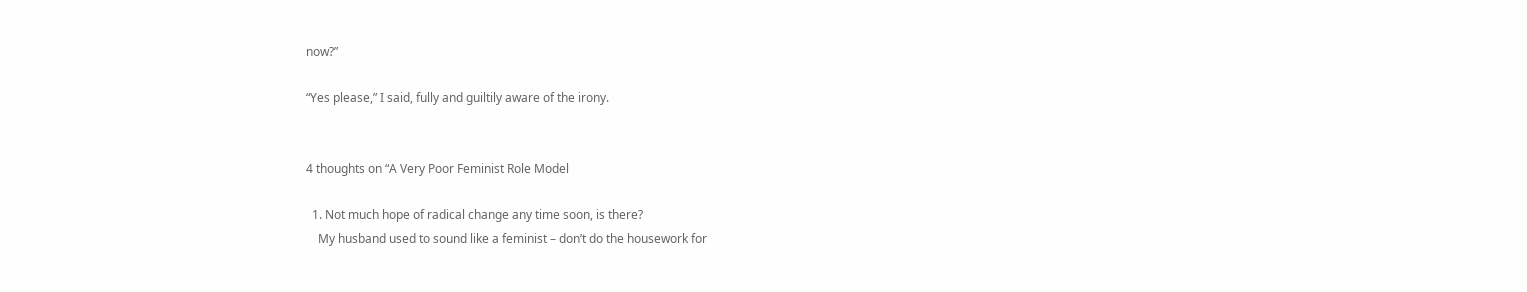now?”

“Yes please,” I said, fully and guiltily aware of the irony.


4 thoughts on “A Very Poor Feminist Role Model

  1. Not much hope of radical change any time soon, is there?
    My husband used to sound like a feminist – don’t do the housework for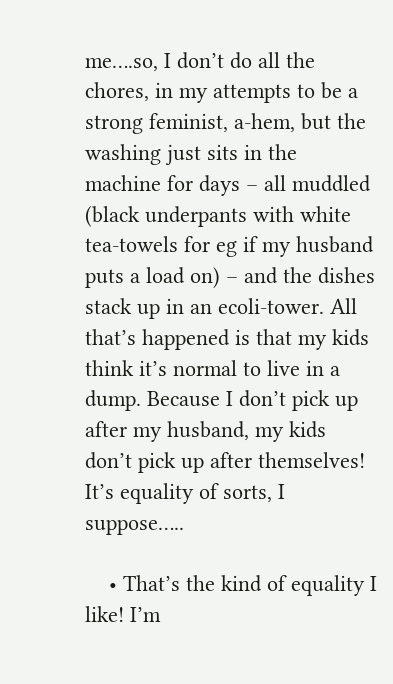me….so, I don’t do all the chores, in my attempts to be a strong feminist, a-hem, but the washing just sits in the machine for days – all muddled (black underpants with white tea-towels for eg if my husband puts a load on) – and the dishes stack up in an ecoli-tower. All that’s happened is that my kids think it’s normal to live in a dump. Because I don’t pick up after my husband, my kids don’t pick up after themselves! It’s equality of sorts, I suppose…..

    • That’s the kind of equality I like! I’m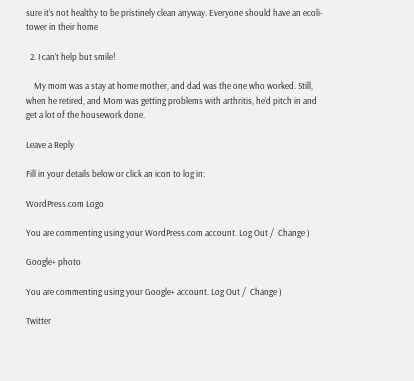sure it’s not healthy to be pristinely clean anyway. Everyone should have an ecoli-tower in their home

  2. I can’t help but smile!

    My mom was a stay at home mother, and dad was the one who worked. Still, when he retired, and Mom was getting problems with arthritis, he’d pitch in and get a lot of the housework done.

Leave a Reply

Fill in your details below or click an icon to log in:

WordPress.com Logo

You are commenting using your WordPress.com account. Log Out /  Change )

Google+ photo

You are commenting using your Google+ account. Log Out /  Change )

Twitter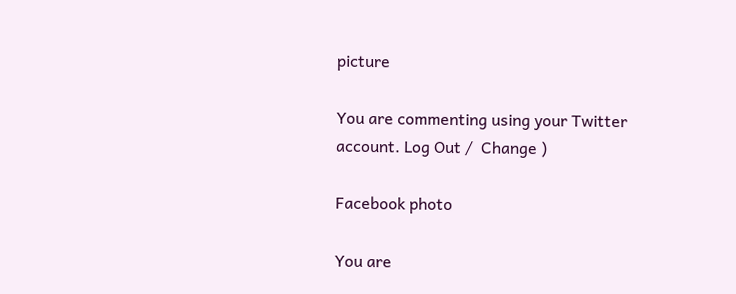picture

You are commenting using your Twitter account. Log Out /  Change )

Facebook photo

You are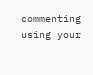commenting using your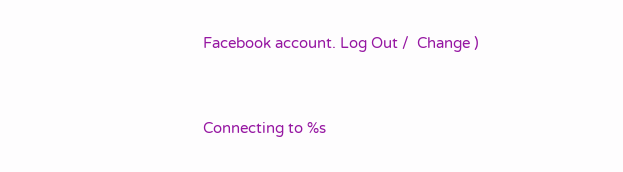Facebook account. Log Out /  Change )


Connecting to %s